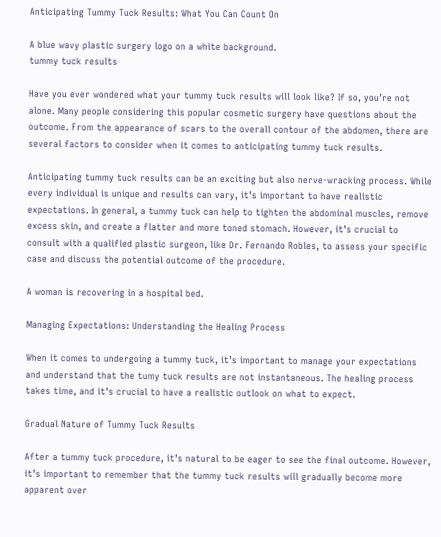Anticipating Tummy Tuck Results: What You Can Count On

A blue wavy plastic surgery logo on a white background.
tummy tuck results

Have you ever wondered what your tummy tuck results will look like? If so, you’re not alone. Many people considering this popular cosmetic surgery have questions about the outcome. From the appearance of scars to the overall contour of the abdomen, there are several factors to consider when it comes to anticipating tummy tuck results.

Anticipating tummy tuck results can be an exciting but also nerve-wracking process. While every individual is unique and results can vary, it’s important to have realistic expectations. In general, a tummy tuck can help to tighten the abdominal muscles, remove excess skin, and create a flatter and more toned stomach. However, it’s crucial to consult with a qualified plastic surgeon, like Dr. Fernando Robles, to assess your specific case and discuss the potential outcome of the procedure.

A woman is recovering in a hospital bed.

Managing Expectations: Understanding the Healing Process

When it comes to undergoing a tummy tuck, it’s important to manage your expectations and understand that the tumy tuck results are not instantaneous. The healing process takes time, and it’s crucial to have a realistic outlook on what to expect.

Gradual Nature of Tummy Tuck Results

After a tummy tuck procedure, it’s natural to be eager to see the final outcome. However, it’s important to remember that the tummy tuck results will gradually become more apparent over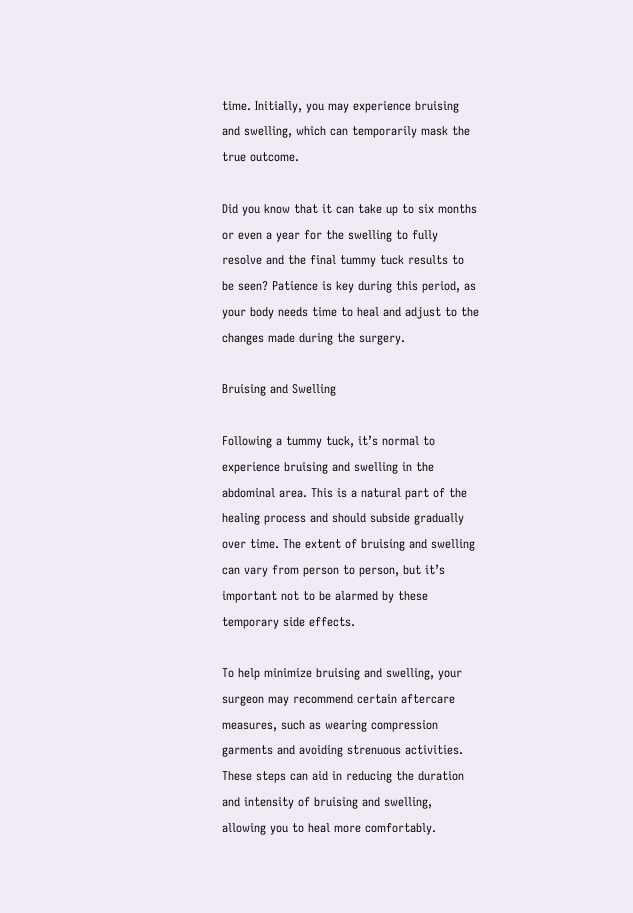time. Initially, you may experience bruising and swelling, which can temporarily mask the true outcome.

Did you know that it can take up to six months or even a year for the swelling to fully resolve and the final tummy tuck results to be seen? Patience is key during this period, as your body needs time to heal and adjust to the changes made during the surgery.

Bruising and Swelling

Following a tummy tuck, it’s normal to experience bruising and swelling in the abdominal area. This is a natural part of the healing process and should subside gradually over time. The extent of bruising and swelling can vary from person to person, but it’s important not to be alarmed by these temporary side effects.

To help minimize bruising and swelling, your surgeon may recommend certain aftercare measures, such as wearing compression garments and avoiding strenuous activities. These steps can aid in reducing the duration and intensity of bruising and swelling, allowing you to heal more comfortably.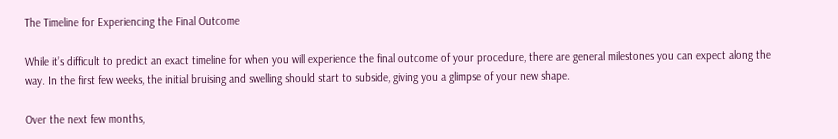The Timeline for Experiencing the Final Outcome

While it’s difficult to predict an exact timeline for when you will experience the final outcome of your procedure, there are general milestones you can expect along the way. In the first few weeks, the initial bruising and swelling should start to subside, giving you a glimpse of your new shape.

Over the next few months,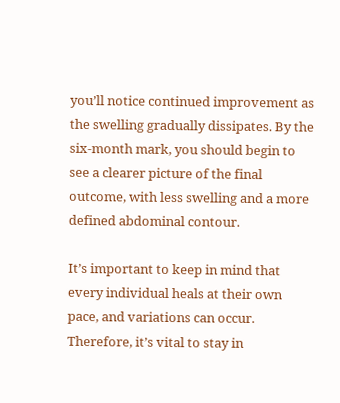you’ll notice continued improvement as the swelling gradually dissipates. By the six-month mark, you should begin to see a clearer picture of the final outcome, with less swelling and a more defined abdominal contour.

It’s important to keep in mind that every individual heals at their own pace, and variations can occur. Therefore, it’s vital to stay in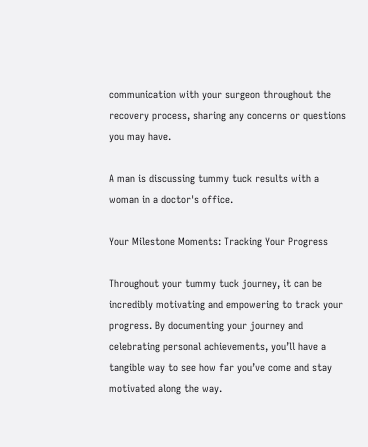communication with your surgeon throughout the recovery process, sharing any concerns or questions you may have.

A man is discussing tummy tuck results with a woman in a doctor's office.

Your Milestone Moments: Tracking Your Progress

Throughout your tummy tuck journey, it can be incredibly motivating and empowering to track your progress. By documenting your journey and celebrating personal achievements, you’ll have a tangible way to see how far you’ve come and stay motivated along the way.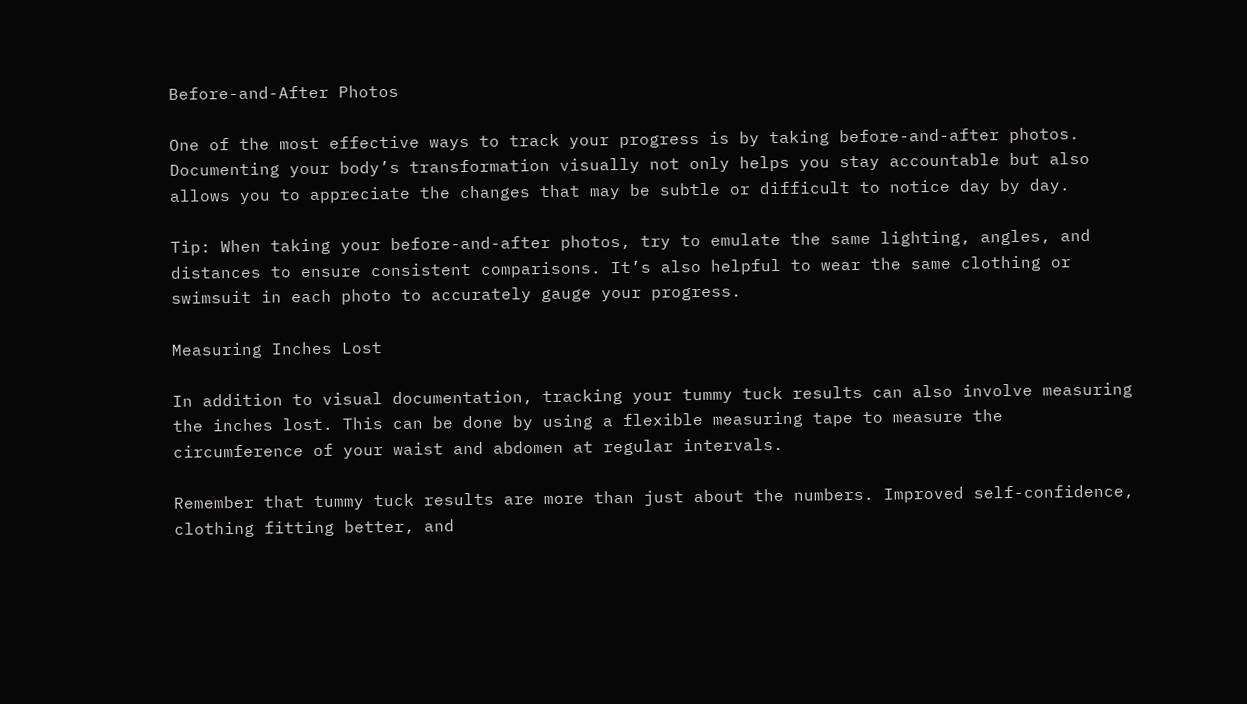Before-and-After Photos

One of the most effective ways to track your progress is by taking before-and-after photos. Documenting your body’s transformation visually not only helps you stay accountable but also allows you to appreciate the changes that may be subtle or difficult to notice day by day.

Tip: When taking your before-and-after photos, try to emulate the same lighting, angles, and distances to ensure consistent comparisons. It’s also helpful to wear the same clothing or swimsuit in each photo to accurately gauge your progress.

Measuring Inches Lost

In addition to visual documentation, tracking your tummy tuck results can also involve measuring the inches lost. This can be done by using a flexible measuring tape to measure the circumference of your waist and abdomen at regular intervals.

Remember that tummy tuck results are more than just about the numbers. Improved self-confidence, clothing fitting better, and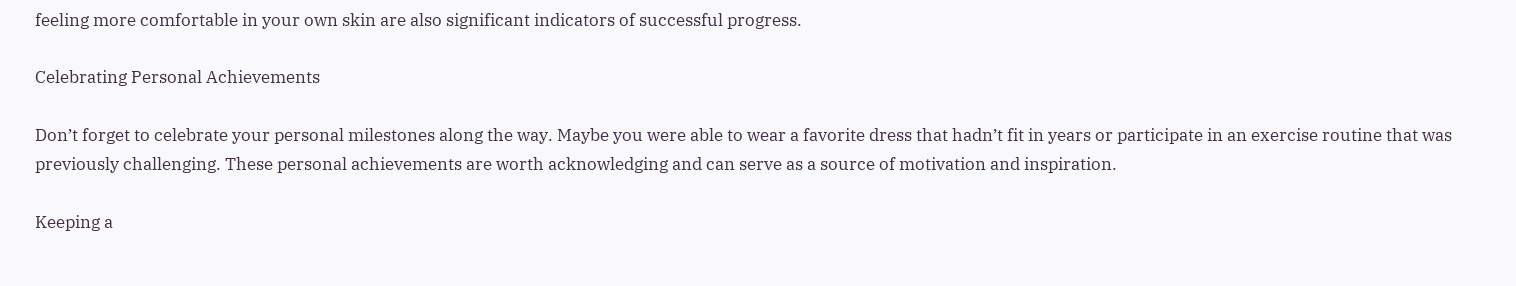feeling more comfortable in your own skin are also significant indicators of successful progress.

Celebrating Personal Achievements

Don’t forget to celebrate your personal milestones along the way. Maybe you were able to wear a favorite dress that hadn’t fit in years or participate in an exercise routine that was previously challenging. These personal achievements are worth acknowledging and can serve as a source of motivation and inspiration.

Keeping a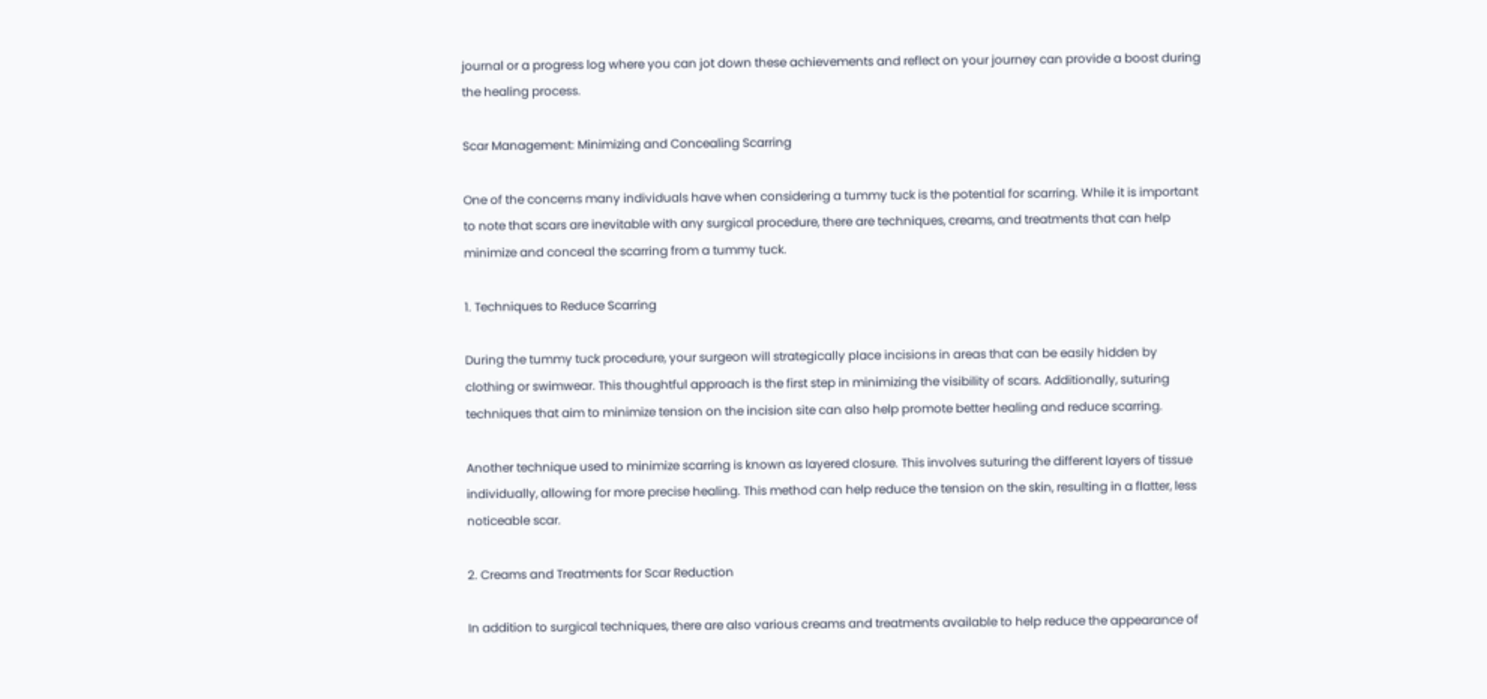journal or a progress log where you can jot down these achievements and reflect on your journey can provide a boost during the healing process.

Scar Management: Minimizing and Concealing Scarring

One of the concerns many individuals have when considering a tummy tuck is the potential for scarring. While it is important to note that scars are inevitable with any surgical procedure, there are techniques, creams, and treatments that can help minimize and conceal the scarring from a tummy tuck.

1. Techniques to Reduce Scarring

During the tummy tuck procedure, your surgeon will strategically place incisions in areas that can be easily hidden by clothing or swimwear. This thoughtful approach is the first step in minimizing the visibility of scars. Additionally, suturing techniques that aim to minimize tension on the incision site can also help promote better healing and reduce scarring.

Another technique used to minimize scarring is known as layered closure. This involves suturing the different layers of tissue individually, allowing for more precise healing. This method can help reduce the tension on the skin, resulting in a flatter, less noticeable scar.

2. Creams and Treatments for Scar Reduction

In addition to surgical techniques, there are also various creams and treatments available to help reduce the appearance of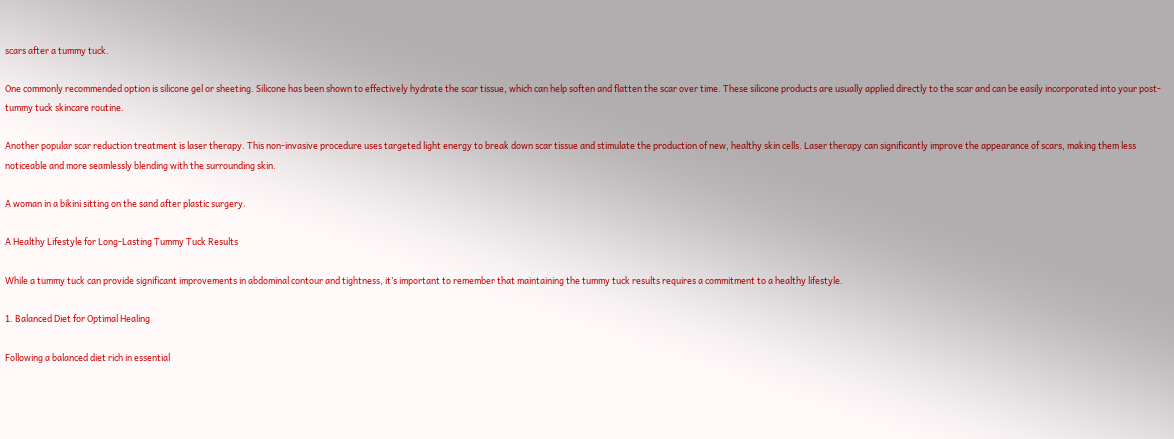scars after a tummy tuck.

One commonly recommended option is silicone gel or sheeting. Silicone has been shown to effectively hydrate the scar tissue, which can help soften and flatten the scar over time. These silicone products are usually applied directly to the scar and can be easily incorporated into your post-tummy tuck skincare routine.

Another popular scar reduction treatment is laser therapy. This non-invasive procedure uses targeted light energy to break down scar tissue and stimulate the production of new, healthy skin cells. Laser therapy can significantly improve the appearance of scars, making them less noticeable and more seamlessly blending with the surrounding skin.

A woman in a bikini sitting on the sand after plastic surgery.

A Healthy Lifestyle for Long-Lasting Tummy Tuck Results

While a tummy tuck can provide significant improvements in abdominal contour and tightness, it’s important to remember that maintaining the tummy tuck results requires a commitment to a healthy lifestyle.

1. Balanced Diet for Optimal Healing

Following a balanced diet rich in essential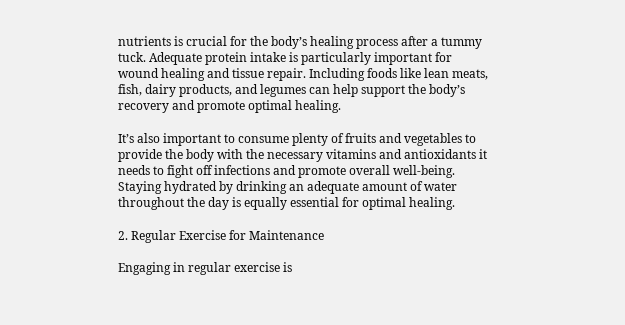nutrients is crucial for the body’s healing process after a tummy tuck. Adequate protein intake is particularly important for wound healing and tissue repair. Including foods like lean meats, fish, dairy products, and legumes can help support the body’s recovery and promote optimal healing.

It’s also important to consume plenty of fruits and vegetables to provide the body with the necessary vitamins and antioxidants it needs to fight off infections and promote overall well-being. Staying hydrated by drinking an adequate amount of water throughout the day is equally essential for optimal healing.

2. Regular Exercise for Maintenance

Engaging in regular exercise is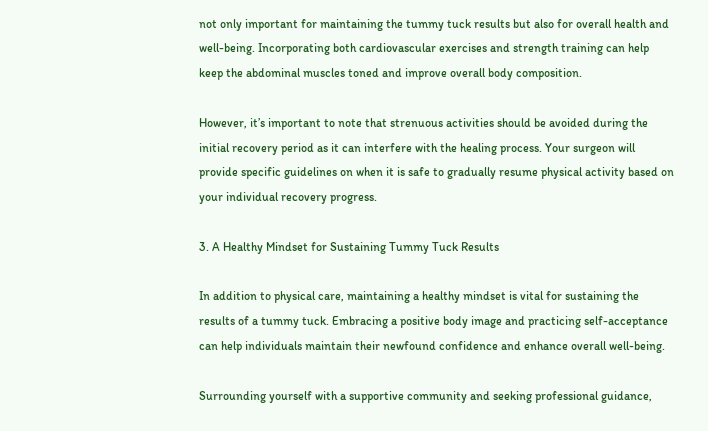not only important for maintaining the tummy tuck results but also for overall health and well-being. Incorporating both cardiovascular exercises and strength training can help keep the abdominal muscles toned and improve overall body composition.

However, it’s important to note that strenuous activities should be avoided during the initial recovery period as it can interfere with the healing process. Your surgeon will provide specific guidelines on when it is safe to gradually resume physical activity based on your individual recovery progress.

3. A Healthy Mindset for Sustaining Tummy Tuck Results

In addition to physical care, maintaining a healthy mindset is vital for sustaining the results of a tummy tuck. Embracing a positive body image and practicing self-acceptance can help individuals maintain their newfound confidence and enhance overall well-being.

Surrounding yourself with a supportive community and seeking professional guidance,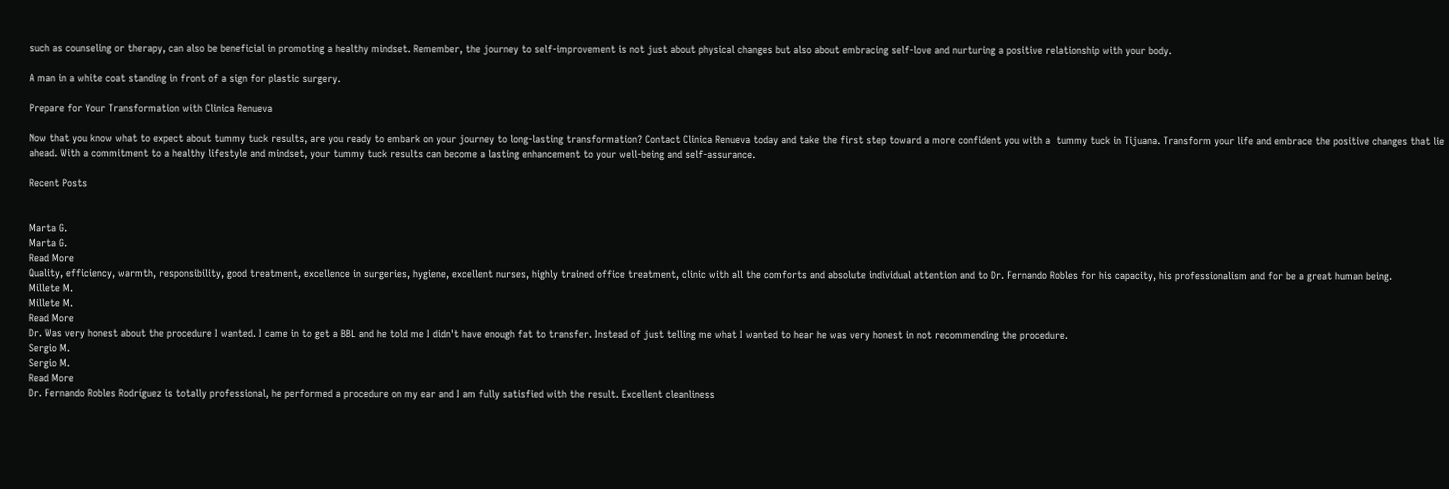such as counseling or therapy, can also be beneficial in promoting a healthy mindset. Remember, the journey to self-improvement is not just about physical changes but also about embracing self-love and nurturing a positive relationship with your body.

A man in a white coat standing in front of a sign for plastic surgery.

Prepare for Your Transformation with Clinica Renueva

Now that you know what to expect about tummy tuck results, are you ready to embark on your journey to long-lasting transformation? Contact Clinica Renueva today and take the first step toward a more confident you with a  tummy tuck in Tijuana. Transform your life and embrace the positive changes that lie ahead. With a commitment to a healthy lifestyle and mindset, your tummy tuck results can become a lasting enhancement to your well-being and self-assurance.

Recent Posts


Marta G.
Marta G.
Read More
Quality, efficiency, warmth, responsibility, good treatment, excellence in surgeries, hygiene, excellent nurses, highly trained office treatment, clinic with all the comforts and absolute individual attention and to Dr. Fernando Robles for his capacity, his professionalism and for be a great human being.
Millete M.
Millete M.
Read More
Dr. Was very honest about the procedure I wanted. I came in to get a BBL and he told me I didn't have enough fat to transfer. Instead of just telling me what I wanted to hear he was very honest in not recommending the procedure.
Sergio M.
Sergio M.
Read More
Dr. Fernando Robles Rodríguez is totally professional, he performed a procedure on my ear and I am fully satisfied with the result. Excellent cleanliness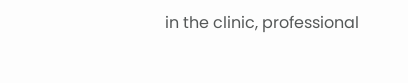in the clinic, professional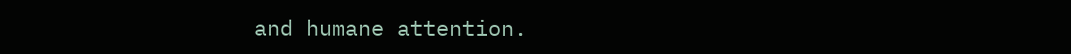and humane attention.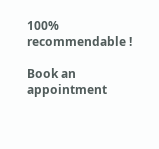100% recommendable !

Book an appointment